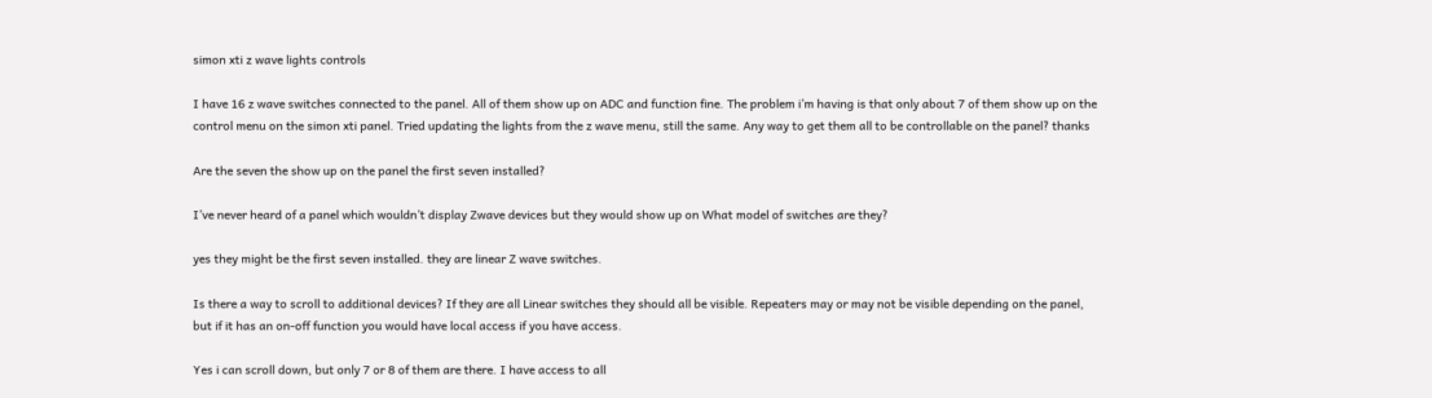simon xti z wave lights controls

I have 16 z wave switches connected to the panel. All of them show up on ADC and function fine. The problem i’m having is that only about 7 of them show up on the control menu on the simon xti panel. Tried updating the lights from the z wave menu, still the same. Any way to get them all to be controllable on the panel? thanks

Are the seven the show up on the panel the first seven installed?

I’ve never heard of a panel which wouldn’t display Zwave devices but they would show up on What model of switches are they?

yes they might be the first seven installed. they are linear Z wave switches.

Is there a way to scroll to additional devices? If they are all Linear switches they should all be visible. Repeaters may or may not be visible depending on the panel, but if it has an on-off function you would have local access if you have access.

Yes i can scroll down, but only 7 or 8 of them are there. I have access to all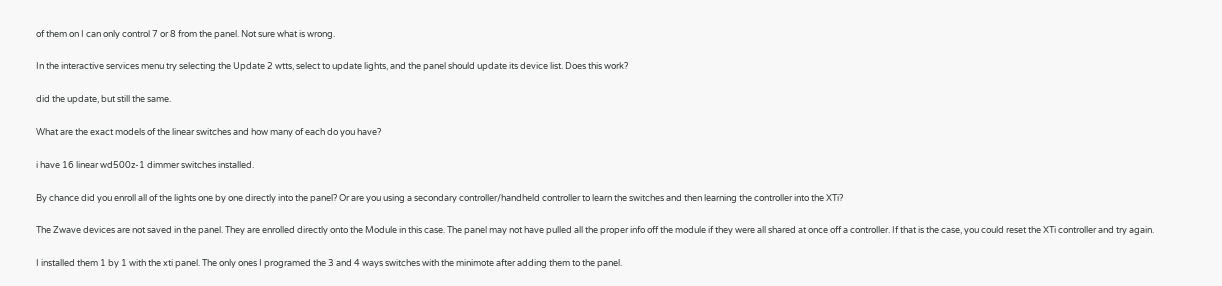of them on I can only control 7 or 8 from the panel. Not sure what is wrong.

In the interactive services menu try selecting the Update 2 wtts, select to update lights, and the panel should update its device list. Does this work?

did the update, but still the same.

What are the exact models of the linear switches and how many of each do you have?

i have 16 linear wd500z-1 dimmer switches installed.

By chance did you enroll all of the lights one by one directly into the panel? Or are you using a secondary controller/handheld controller to learn the switches and then learning the controller into the XTi?

The Zwave devices are not saved in the panel. They are enrolled directly onto the Module in this case. The panel may not have pulled all the proper info off the module if they were all shared at once off a controller. If that is the case, you could reset the XTi controller and try again.

I installed them 1 by 1 with the xti panel. The only ones I programed the 3 and 4 ways switches with the minimote after adding them to the panel.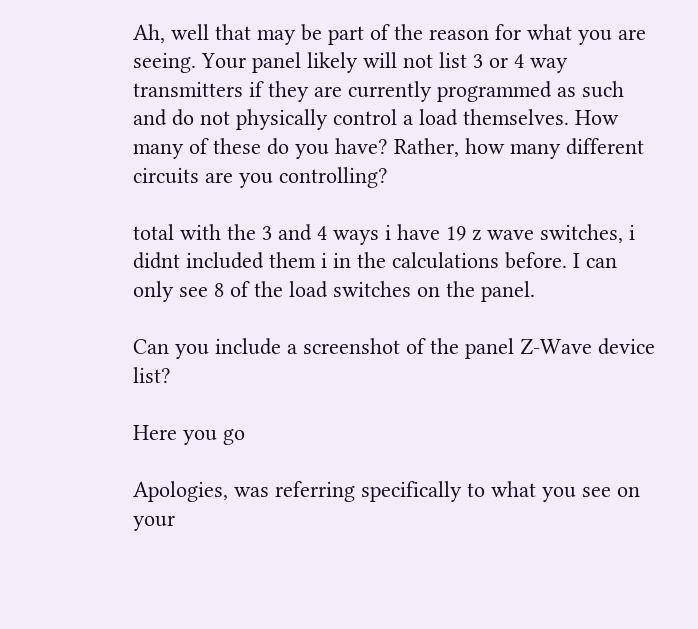Ah, well that may be part of the reason for what you are seeing. Your panel likely will not list 3 or 4 way transmitters if they are currently programmed as such and do not physically control a load themselves. How many of these do you have? Rather, how many different circuits are you controlling?

total with the 3 and 4 ways i have 19 z wave switches, i didnt included them i in the calculations before. I can only see 8 of the load switches on the panel.

Can you include a screenshot of the panel Z-Wave device list?

Here you go

Apologies, was referring specifically to what you see on your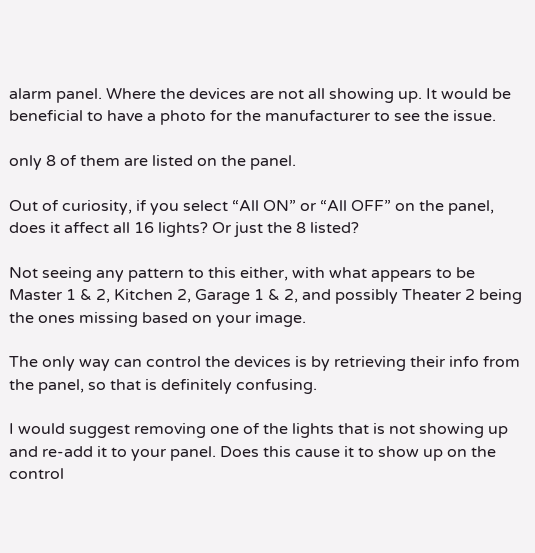alarm panel. Where the devices are not all showing up. It would be beneficial to have a photo for the manufacturer to see the issue.

only 8 of them are listed on the panel.

Out of curiosity, if you select “All ON” or “All OFF” on the panel, does it affect all 16 lights? Or just the 8 listed?

Not seeing any pattern to this either, with what appears to be Master 1 & 2, Kitchen 2, Garage 1 & 2, and possibly Theater 2 being the ones missing based on your image.

The only way can control the devices is by retrieving their info from the panel, so that is definitely confusing.

I would suggest removing one of the lights that is not showing up and re-add it to your panel. Does this cause it to show up on the control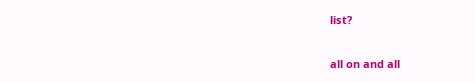list?

all on and all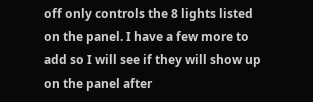off only controls the 8 lights listed on the panel. I have a few more to add so I will see if they will show up on the panel after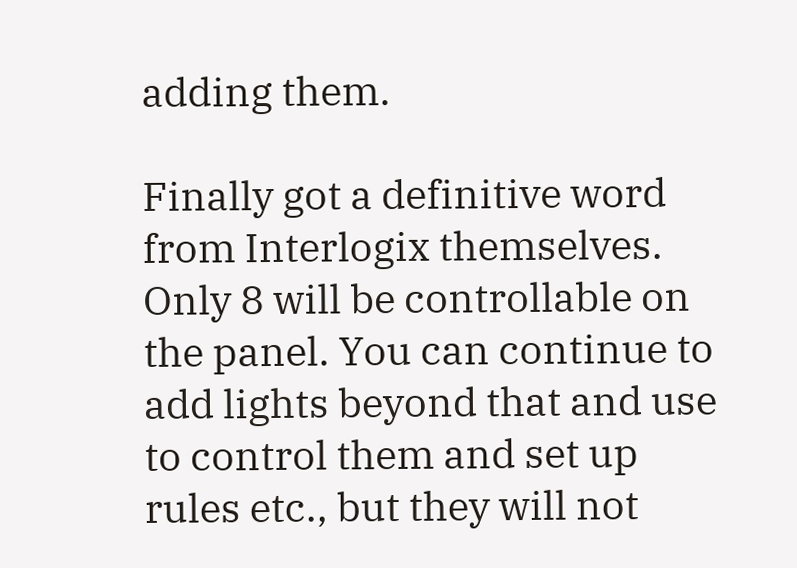adding them.

Finally got a definitive word from Interlogix themselves. Only 8 will be controllable on the panel. You can continue to add lights beyond that and use to control them and set up rules etc., but they will not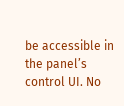be accessible in the panel’s control UI. No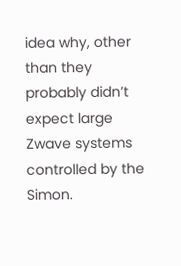idea why, other than they probably didn’t expect large Zwave systems controlled by the Simon.